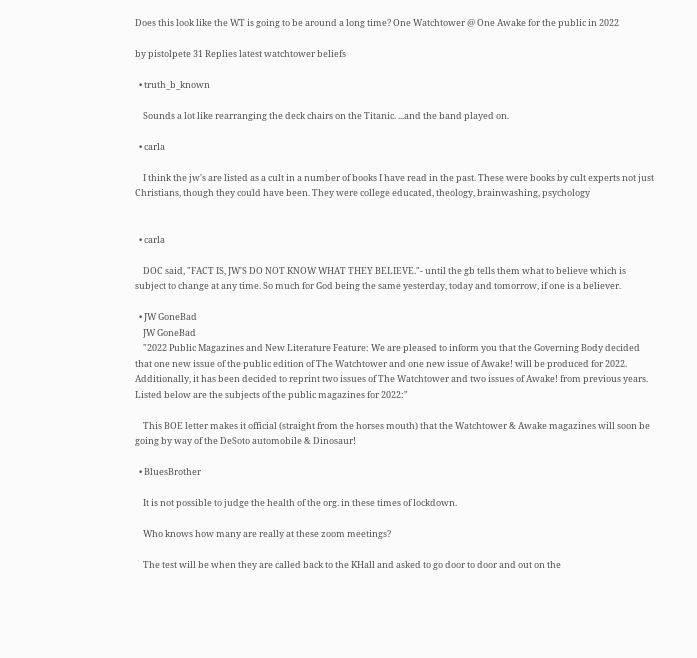Does this look like the WT is going to be around a long time? One Watchtower @ One Awake for the public in 2022

by pistolpete 31 Replies latest watchtower beliefs

  • truth_b_known

    Sounds a lot like rearranging the deck chairs on the Titanic. ...and the band played on.

  • carla

    I think the jw's are listed as a cult in a number of books I have read in the past. These were books by cult experts not just Christians, though they could have been. They were college educated, theology, brainwashing, psychology


  • carla

    DOC said, "FACT IS, JW'S DO NOT KNOW WHAT THEY BELIEVE."- until the gb tells them what to believe which is subject to change at any time. So much for God being the same yesterday, today and tomorrow, if one is a believer.

  • JW GoneBad
    JW GoneBad
    "2022 Public Magazines and New Literature Feature: We are pleased to inform you that the Governing Body decided that one new issue of the public edition of The Watchtower and one new issue of Awake! will be produced for 2022. Additionally, it has been decided to reprint two issues of The Watchtower and two issues of Awake! from previous years. Listed below are the subjects of the public magazines for 2022:"

    This BOE letter makes it official (straight from the horses mouth) that the Watchtower & Awake magazines will soon be going by way of the DeSoto automobile & Dinosaur!

  • BluesBrother

    It is not possible to judge the health of the org. in these times of lockdown.

    Who knows how many are really at these zoom meetings?

    The test will be when they are called back to the KHall and asked to go door to door and out on the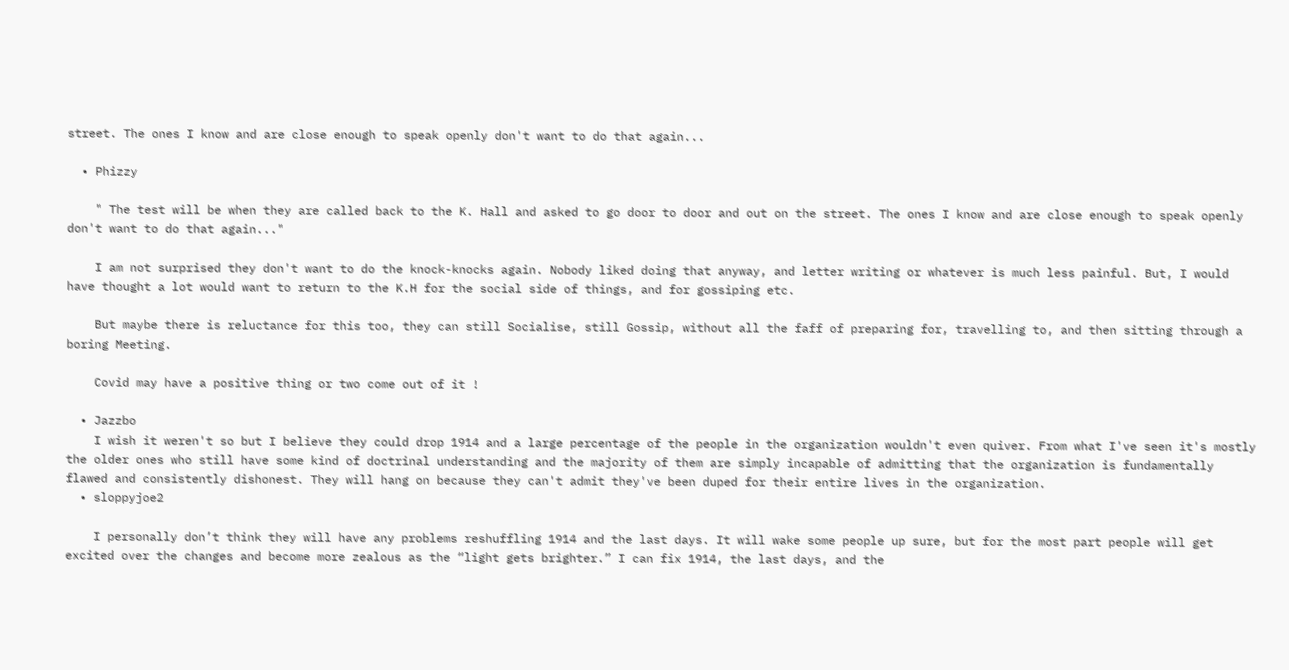street. The ones I know and are close enough to speak openly don't want to do that again...

  • Phizzy

    " The test will be when they are called back to the K. Hall and asked to go door to door and out on the street. The ones I know and are close enough to speak openly don't want to do that again..."

    I am not surprised they don't want to do the knock-knocks again. Nobody liked doing that anyway, and letter writing or whatever is much less painful. But, I would have thought a lot would want to return to the K.H for the social side of things, and for gossiping etc.

    But maybe there is reluctance for this too, they can still Socialise, still Gossip, without all the faff of preparing for, travelling to, and then sitting through a boring Meeting.

    Covid may have a positive thing or two come out of it !

  • Jazzbo
    I wish it weren't so but I believe they could drop 1914 and a large percentage of the people in the organization wouldn't even quiver. From what I've seen it's mostly the older ones who still have some kind of doctrinal understanding and the majority of them are simply incapable of admitting that the organization is fundamentally flawed and consistently dishonest. They will hang on because they can't admit they've been duped for their entire lives in the organization.
  • sloppyjoe2

    I personally don’t think they will have any problems reshuffling 1914 and the last days. It will wake some people up sure, but for the most part people will get excited over the changes and become more zealous as the “light gets brighter.” I can fix 1914, the last days, and the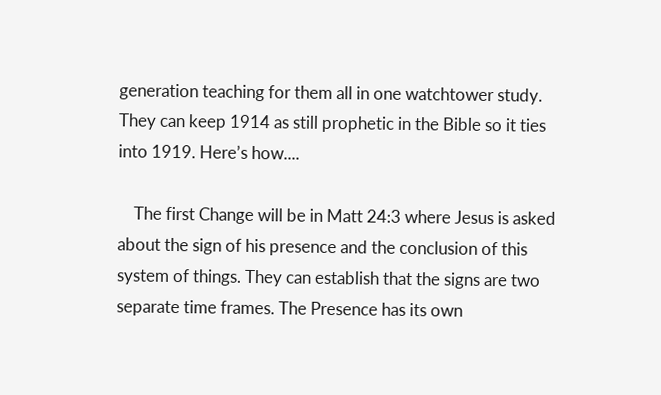generation teaching for them all in one watchtower study. They can keep 1914 as still prophetic in the Bible so it ties into 1919. Here’s how....

    The first Change will be in Matt 24:3 where Jesus is asked about the sign of his presence and the conclusion of this system of things. They can establish that the signs are two separate time frames. The Presence has its own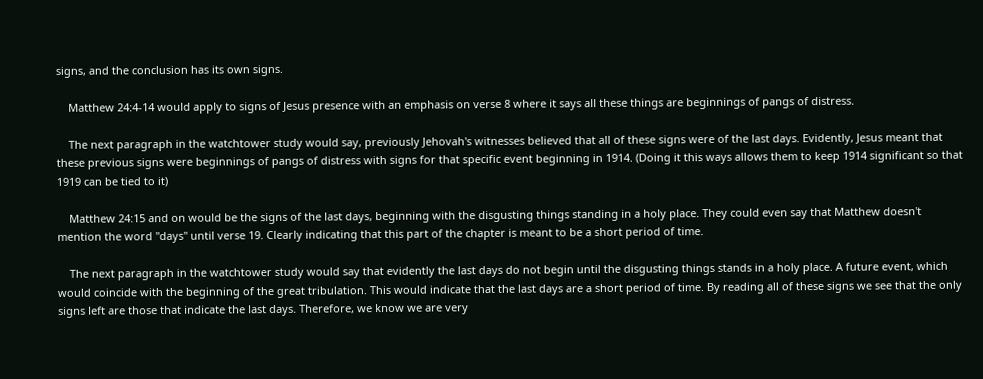signs, and the conclusion has its own signs.

    Matthew 24:4-14 would apply to signs of Jesus presence with an emphasis on verse 8 where it says all these things are beginnings of pangs of distress.

    The next paragraph in the watchtower study would say, previously Jehovah's witnesses believed that all of these signs were of the last days. Evidently, Jesus meant that these previous signs were beginnings of pangs of distress with signs for that specific event beginning in 1914. (Doing it this ways allows them to keep 1914 significant so that 1919 can be tied to it)

    Matthew 24:15 and on would be the signs of the last days, beginning with the disgusting things standing in a holy place. They could even say that Matthew doesn't mention the word "days" until verse 19. Clearly indicating that this part of the chapter is meant to be a short period of time.

    The next paragraph in the watchtower study would say that evidently the last days do not begin until the disgusting things stands in a holy place. A future event, which would coincide with the beginning of the great tribulation. This would indicate that the last days are a short period of time. By reading all of these signs we see that the only signs left are those that indicate the last days. Therefore, we know we are very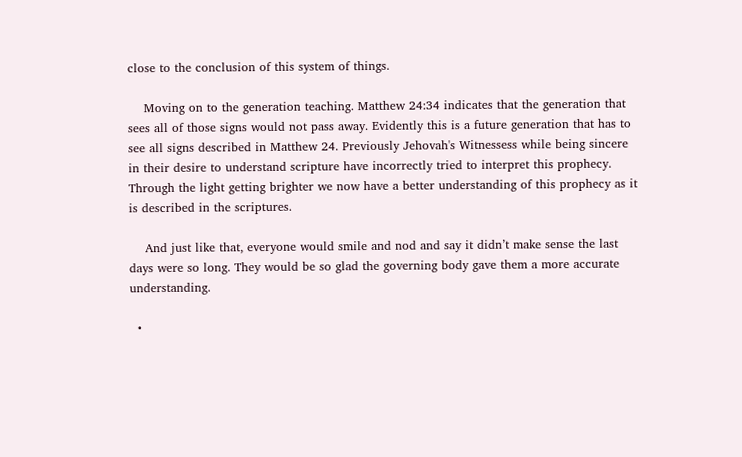close to the conclusion of this system of things.

    Moving on to the generation teaching. Matthew 24:34 indicates that the generation that sees all of those signs would not pass away. Evidently this is a future generation that has to see all signs described in Matthew 24. Previously Jehovah's Witnessess while being sincere in their desire to understand scripture have incorrectly tried to interpret this prophecy. Through the light getting brighter we now have a better understanding of this prophecy as it is described in the scriptures.

    And just like that, everyone would smile and nod and say it didn’t make sense the last days were so long. They would be so glad the governing body gave them a more accurate understanding.

  •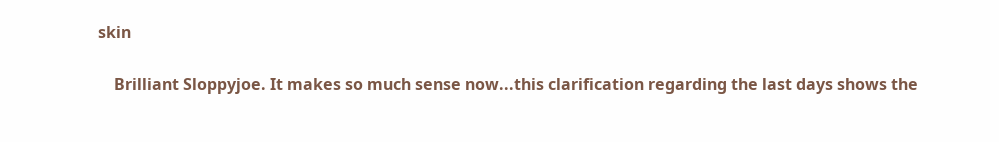skin

    Brilliant Sloppyjoe. It makes so much sense now...this clarification regarding the last days shows the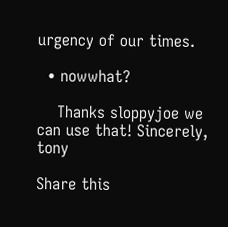urgency of our times.

  • nowwhat?

    Thanks sloppyjoe we can use that! Sincerely, tony

Share this